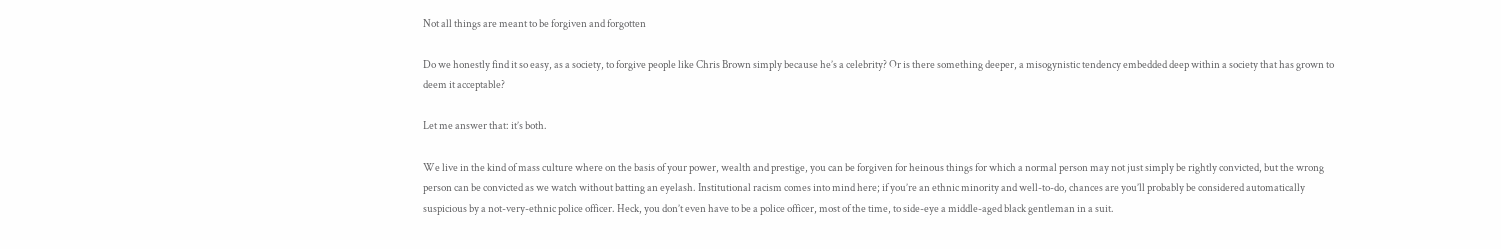Not all things are meant to be forgiven and forgotten

Do we honestly find it so easy, as a society, to forgive people like Chris Brown simply because he’s a celebrity? Or is there something deeper, a misogynistic tendency embedded deep within a society that has grown to deem it acceptable?

Let me answer that: it’s both.

We live in the kind of mass culture where on the basis of your power, wealth and prestige, you can be forgiven for heinous things for which a normal person may not just simply be rightly convicted, but the wrong person can be convicted as we watch without batting an eyelash. Institutional racism comes into mind here; if you’re an ethnic minority and well-to-do, chances are you’ll probably be considered automatically suspicious by a not-very-ethnic police officer. Heck, you don’t even have to be a police officer, most of the time, to side-eye a middle-aged black gentleman in a suit.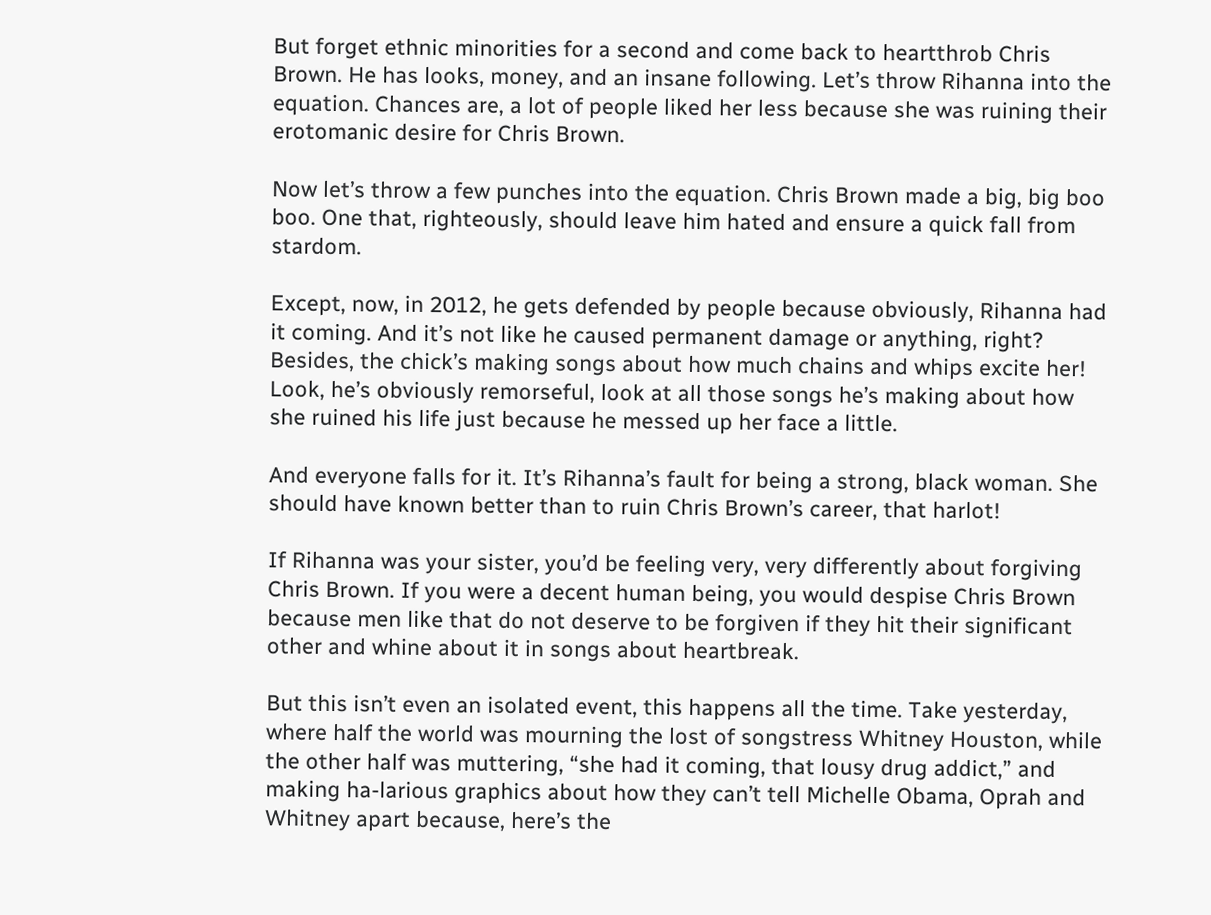But forget ethnic minorities for a second and come back to heartthrob Chris Brown. He has looks, money, and an insane following. Let’s throw Rihanna into the equation. Chances are, a lot of people liked her less because she was ruining their erotomanic desire for Chris Brown.

Now let’s throw a few punches into the equation. Chris Brown made a big, big boo boo. One that, righteously, should leave him hated and ensure a quick fall from stardom.

Except, now, in 2012, he gets defended by people because obviously, Rihanna had it coming. And it’s not like he caused permanent damage or anything, right? Besides, the chick’s making songs about how much chains and whips excite her! Look, he’s obviously remorseful, look at all those songs he’s making about how she ruined his life just because he messed up her face a little.

And everyone falls for it. It’s Rihanna’s fault for being a strong, black woman. She should have known better than to ruin Chris Brown’s career, that harlot!

If Rihanna was your sister, you’d be feeling very, very differently about forgiving Chris Brown. If you were a decent human being, you would despise Chris Brown because men like that do not deserve to be forgiven if they hit their significant other and whine about it in songs about heartbreak.

But this isn’t even an isolated event, this happens all the time. Take yesterday, where half the world was mourning the lost of songstress Whitney Houston, while the other half was muttering, “she had it coming, that lousy drug addict,” and making ha-larious graphics about how they can’t tell Michelle Obama, Oprah and Whitney apart because, here’s the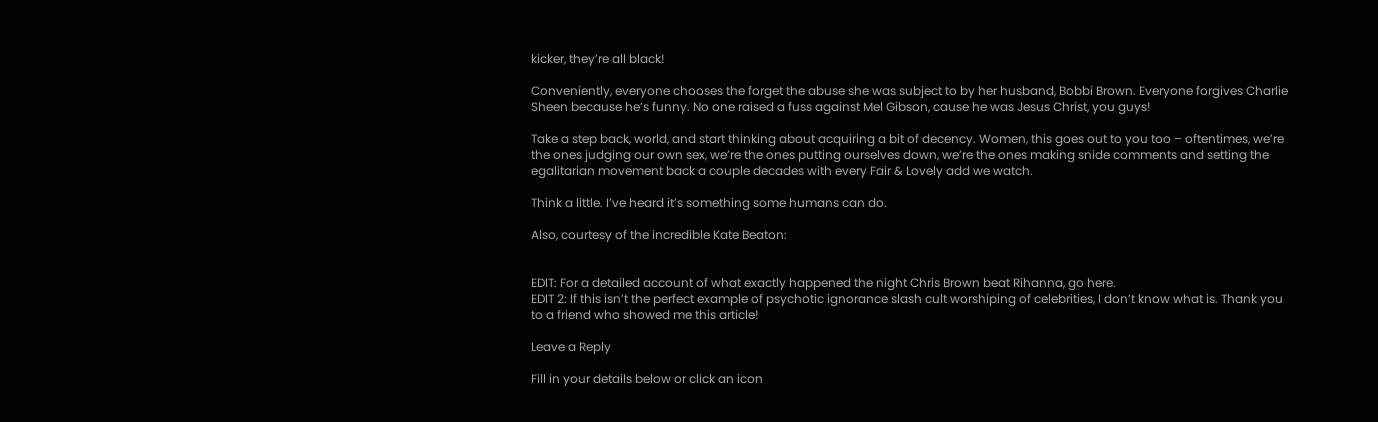kicker, they’re all black!

Conveniently, everyone chooses the forget the abuse she was subject to by her husband, Bobbi Brown. Everyone forgives Charlie Sheen because he’s funny. No one raised a fuss against Mel Gibson, cause he was Jesus Christ, you guys!

Take a step back, world, and start thinking about acquiring a bit of decency. Women, this goes out to you too – oftentimes, we’re the ones judging our own sex, we’re the ones putting ourselves down, we’re the ones making snide comments and setting the egalitarian movement back a couple decades with every Fair & Lovely add we watch.

Think a little. I’ve heard it’s something some humans can do.

Also, courtesy of the incredible Kate Beaton:


EDIT: For a detailed account of what exactly happened the night Chris Brown beat Rihanna, go here.
EDIT 2: If this isn’t the perfect example of psychotic ignorance slash cult worshiping of celebrities, I don’t know what is. Thank you to a friend who showed me this article!

Leave a Reply

Fill in your details below or click an icon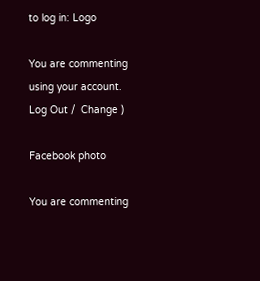to log in: Logo

You are commenting using your account. Log Out /  Change )

Facebook photo

You are commenting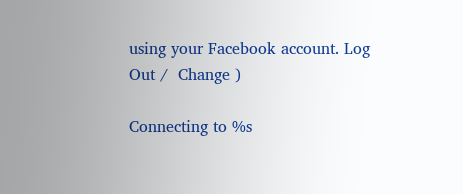using your Facebook account. Log Out /  Change )

Connecting to %s